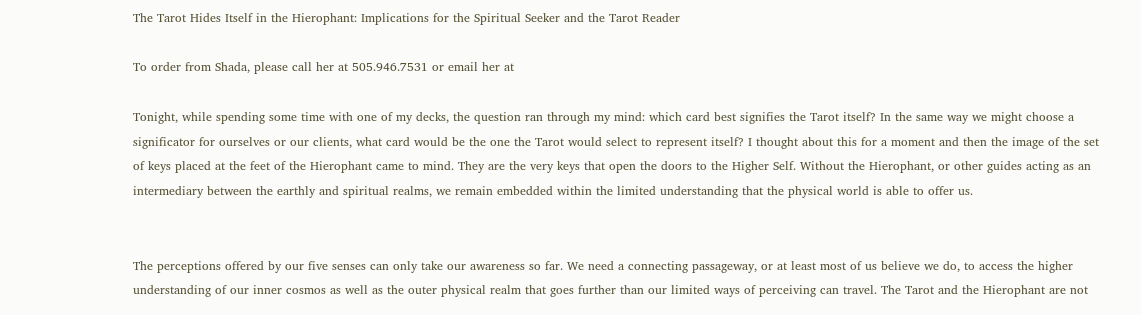The Tarot Hides Itself in the Hierophant: Implications for the Spiritual Seeker and the Tarot Reader

To order from Shada, please call her at 505.946.7531 or email her at

Tonight, while spending some time with one of my decks, the question ran through my mind: which card best signifies the Tarot itself? In the same way we might choose a significator for ourselves or our clients, what card would be the one the Tarot would select to represent itself? I thought about this for a moment and then the image of the set of keys placed at the feet of the Hierophant came to mind. They are the very keys that open the doors to the Higher Self. Without the Hierophant, or other guides acting as an intermediary between the earthly and spiritual realms, we remain embedded within the limited understanding that the physical world is able to offer us.


The perceptions offered by our five senses can only take our awareness so far. We need a connecting passageway, or at least most of us believe we do, to access the higher understanding of our inner cosmos as well as the outer physical realm that goes further than our limited ways of perceiving can travel. The Tarot and the Hierophant are not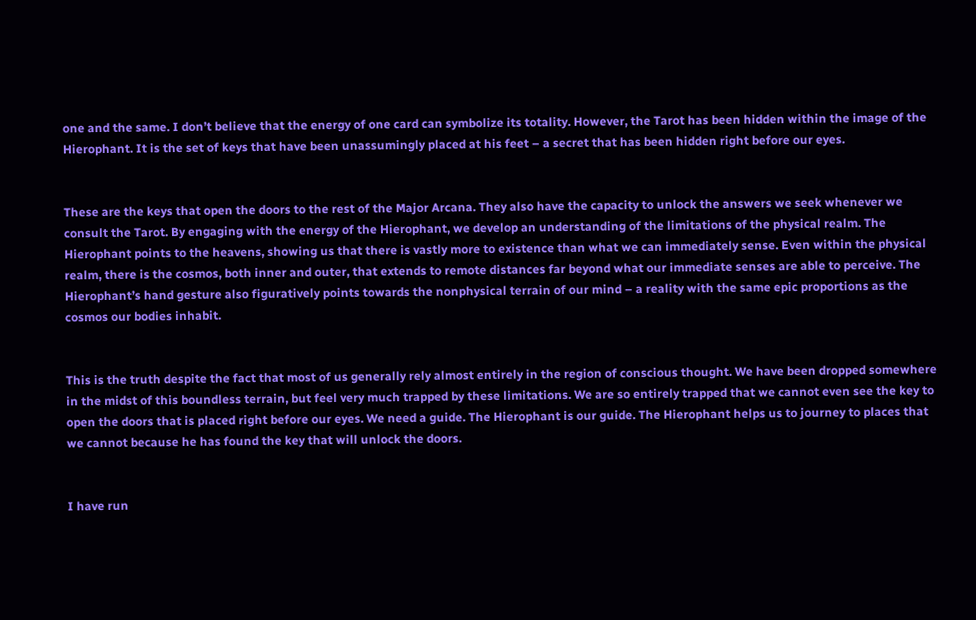one and the same. I don’t believe that the energy of one card can symbolize its totality. However, the Tarot has been hidden within the image of the Hierophant. It is the set of keys that have been unassumingly placed at his feet – a secret that has been hidden right before our eyes.


These are the keys that open the doors to the rest of the Major Arcana. They also have the capacity to unlock the answers we seek whenever we consult the Tarot. By engaging with the energy of the Hierophant, we develop an understanding of the limitations of the physical realm. The Hierophant points to the heavens, showing us that there is vastly more to existence than what we can immediately sense. Even within the physical realm, there is the cosmos, both inner and outer, that extends to remote distances far beyond what our immediate senses are able to perceive. The Hierophant’s hand gesture also figuratively points towards the nonphysical terrain of our mind – a reality with the same epic proportions as the cosmos our bodies inhabit.


This is the truth despite the fact that most of us generally rely almost entirely in the region of conscious thought. We have been dropped somewhere in the midst of this boundless terrain, but feel very much trapped by these limitations. We are so entirely trapped that we cannot even see the key to open the doors that is placed right before our eyes. We need a guide. The Hierophant is our guide. The Hierophant helps us to journey to places that we cannot because he has found the key that will unlock the doors.


I have run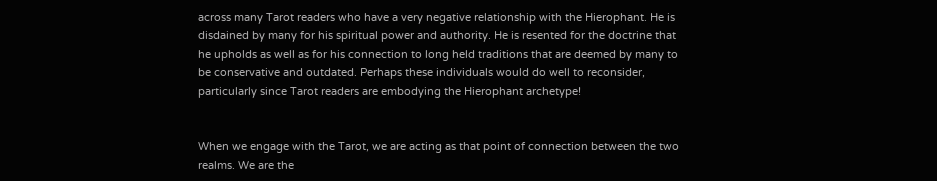across many Tarot readers who have a very negative relationship with the Hierophant. He is disdained by many for his spiritual power and authority. He is resented for the doctrine that he upholds as well as for his connection to long held traditions that are deemed by many to be conservative and outdated. Perhaps these individuals would do well to reconsider, particularly since Tarot readers are embodying the Hierophant archetype!


When we engage with the Tarot, we are acting as that point of connection between the two realms. We are the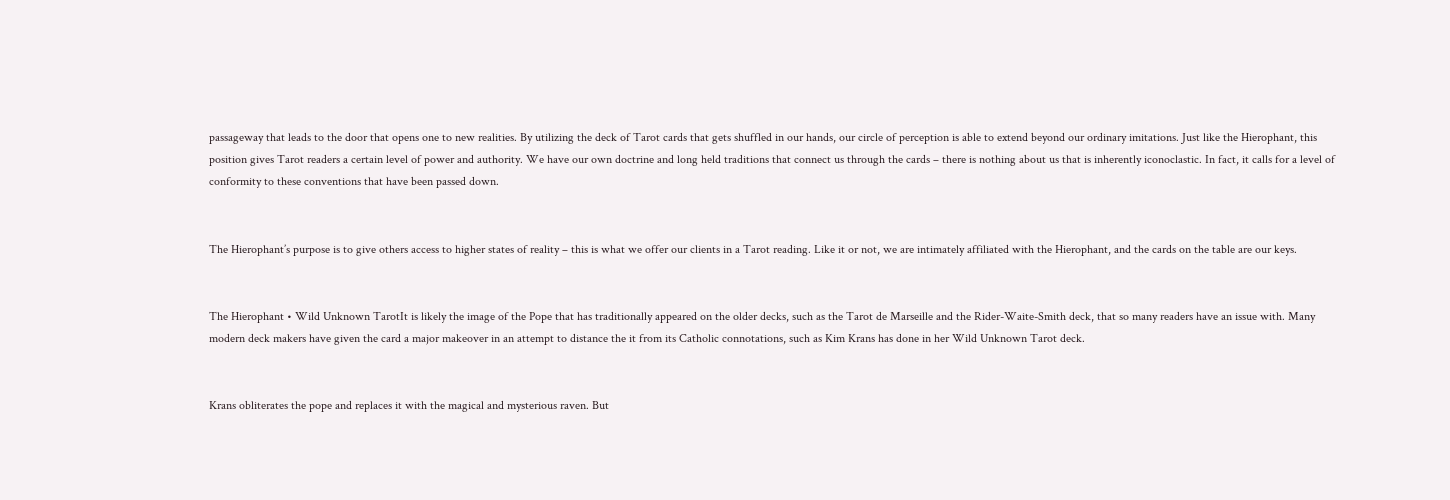passageway that leads to the door that opens one to new realities. By utilizing the deck of Tarot cards that gets shuffled in our hands, our circle of perception is able to extend beyond our ordinary imitations. Just like the Hierophant, this position gives Tarot readers a certain level of power and authority. We have our own doctrine and long held traditions that connect us through the cards – there is nothing about us that is inherently iconoclastic. In fact, it calls for a level of conformity to these conventions that have been passed down.


The Hierophant’s purpose is to give others access to higher states of reality – this is what we offer our clients in a Tarot reading. Like it or not, we are intimately affiliated with the Hierophant, and the cards on the table are our keys.


The Hierophant • Wild Unknown TarotIt is likely the image of the Pope that has traditionally appeared on the older decks, such as the Tarot de Marseille and the Rider-Waite-Smith deck, that so many readers have an issue with. Many modern deck makers have given the card a major makeover in an attempt to distance the it from its Catholic connotations, such as Kim Krans has done in her Wild Unknown Tarot deck.


Krans obliterates the pope and replaces it with the magical and mysterious raven. But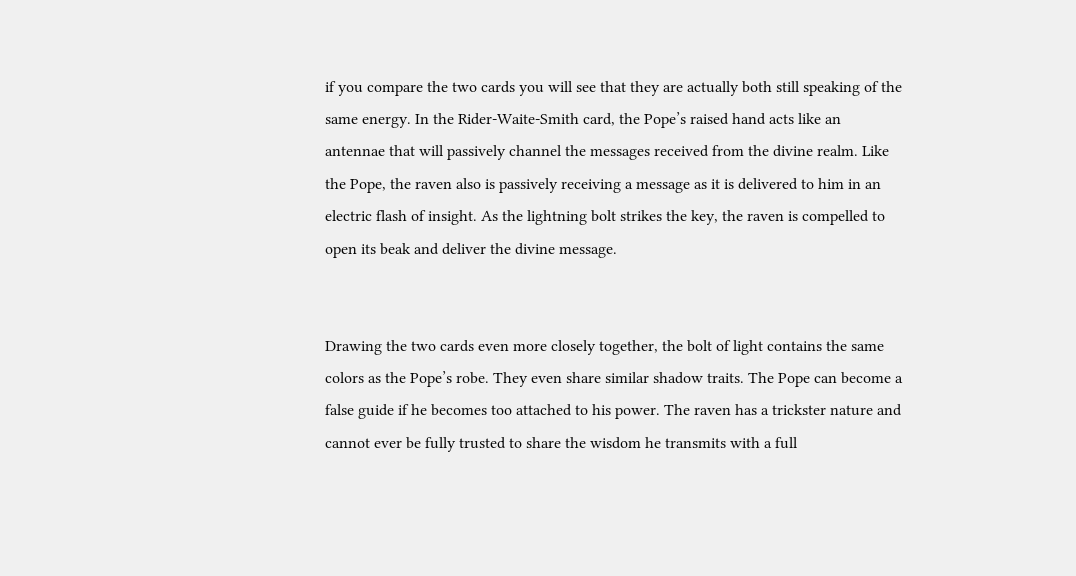if you compare the two cards you will see that they are actually both still speaking of the same energy. In the Rider-Waite-Smith card, the Pope’s raised hand acts like an antennae that will passively channel the messages received from the divine realm. Like the Pope, the raven also is passively receiving a message as it is delivered to him in an electric flash of insight. As the lightning bolt strikes the key, the raven is compelled to open its beak and deliver the divine message.


Drawing the two cards even more closely together, the bolt of light contains the same colors as the Pope’s robe. They even share similar shadow traits. The Pope can become a false guide if he becomes too attached to his power. The raven has a trickster nature and cannot ever be fully trusted to share the wisdom he transmits with a full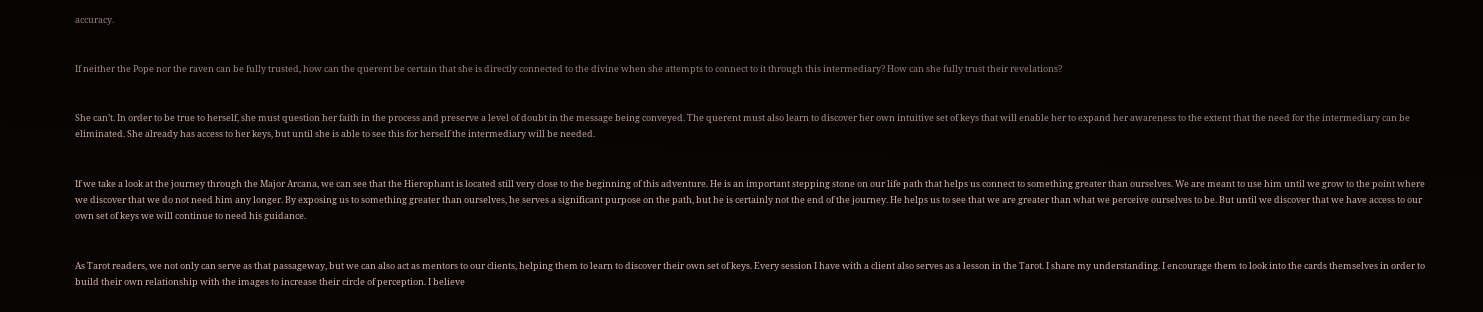accuracy.


If neither the Pope nor the raven can be fully trusted, how can the querent be certain that she is directly connected to the divine when she attempts to connect to it through this intermediary? How can she fully trust their revelations?


She can’t. In order to be true to herself, she must question her faith in the process and preserve a level of doubt in the message being conveyed. The querent must also learn to discover her own intuitive set of keys that will enable her to expand her awareness to the extent that the need for the intermediary can be eliminated. She already has access to her keys, but until she is able to see this for herself the intermediary will be needed.


If we take a look at the journey through the Major Arcana, we can see that the Hierophant is located still very close to the beginning of this adventure. He is an important stepping stone on our life path that helps us connect to something greater than ourselves. We are meant to use him until we grow to the point where we discover that we do not need him any longer. By exposing us to something greater than ourselves, he serves a significant purpose on the path, but he is certainly not the end of the journey. He helps us to see that we are greater than what we perceive ourselves to be. But until we discover that we have access to our own set of keys we will continue to need his guidance.


As Tarot readers, we not only can serve as that passageway, but we can also act as mentors to our clients, helping them to learn to discover their own set of keys. Every session I have with a client also serves as a lesson in the Tarot. I share my understanding. I encourage them to look into the cards themselves in order to build their own relationship with the images to increase their circle of perception. I believe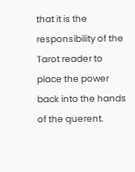that it is the responsibility of the Tarot reader to place the power back into the hands of the querent.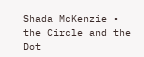Shada McKenzie • the Circle and the Dot